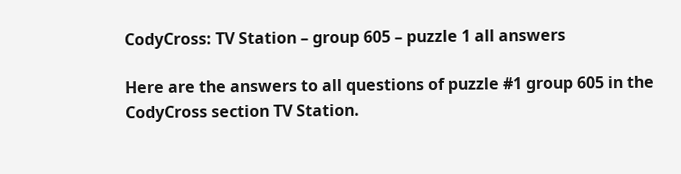CodyCross: TV Station – group 605 – puzzle 1 all answers

Here are the answers to all questions of puzzle #1 group 605 in the CodyCross section TV Station.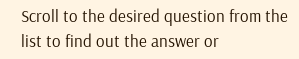Scroll to the desired question from the list to find out the answer or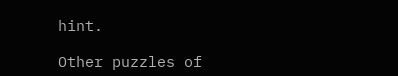hint.

Other puzzles of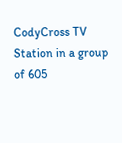CodyCross TV Station in a group of 605